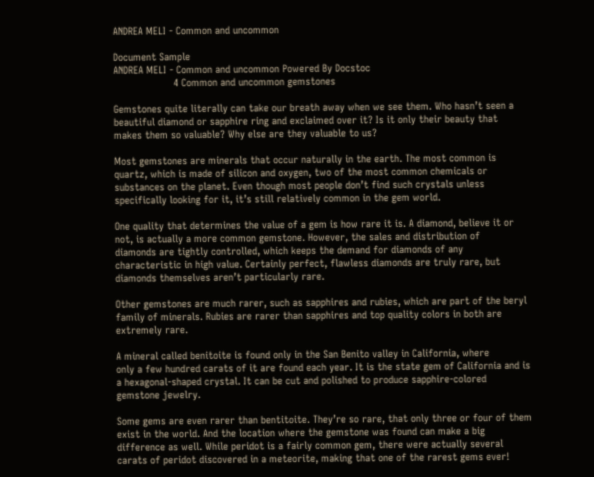ANDREA MELI - Common and uncommon

Document Sample
ANDREA MELI - Common and uncommon Powered By Docstoc
                    4 Common and uncommon gemstones

Gemstones quite literally can take our breath away when we see them. Who hasn’t seen a
beautiful diamond or sapphire ring and exclaimed over it? Is it only their beauty that
makes them so valuable? Why else are they valuable to us?

Most gemstones are minerals that occur naturally in the earth. The most common is
quartz, which is made of silicon and oxygen, two of the most common chemicals or
substances on the planet. Even though most people don’t find such crystals unless
specifically looking for it, it’s still relatively common in the gem world.

One quality that determines the value of a gem is how rare it is. A diamond, believe it or
not, is actually a more common gemstone. However, the sales and distribution of
diamonds are tightly controlled, which keeps the demand for diamonds of any
characteristic in high value. Certainly perfect, flawless diamonds are truly rare, but
diamonds themselves aren’t particularly rare.

Other gemstones are much rarer, such as sapphires and rubies, which are part of the beryl
family of minerals. Rubies are rarer than sapphires and top quality colors in both are
extremely rare.

A mineral called benitoite is found only in the San Benito valley in California, where
only a few hundred carats of it are found each year. It is the state gem of California and is
a hexagonal-shaped crystal. It can be cut and polished to produce sapphire-colored
gemstone jewelry.

Some gems are even rarer than bentitoite. They’re so rare, that only three or four of them
exist in the world. And the location where the gemstone was found can make a big
difference as well. While peridot is a fairly common gem, there were actually several
carats of peridot discovered in a meteorite, making that one of the rarest gems ever!